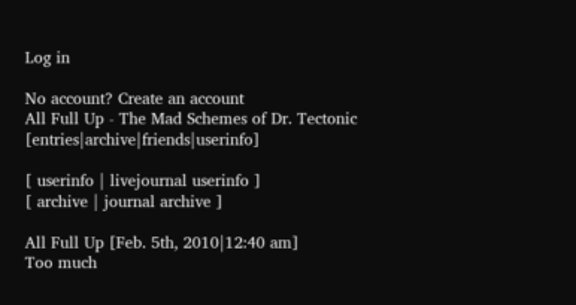Log in

No account? Create an account
All Full Up - The Mad Schemes of Dr. Tectonic [entries|archive|friends|userinfo]

[ userinfo | livejournal userinfo ]
[ archive | journal archive ]

All Full Up [Feb. 5th, 2010|12:40 am]
Too much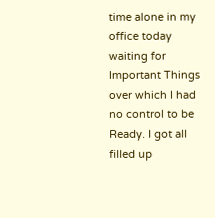time alone in my office today waiting for Important Things over which I had no control to be Ready. I got all filled up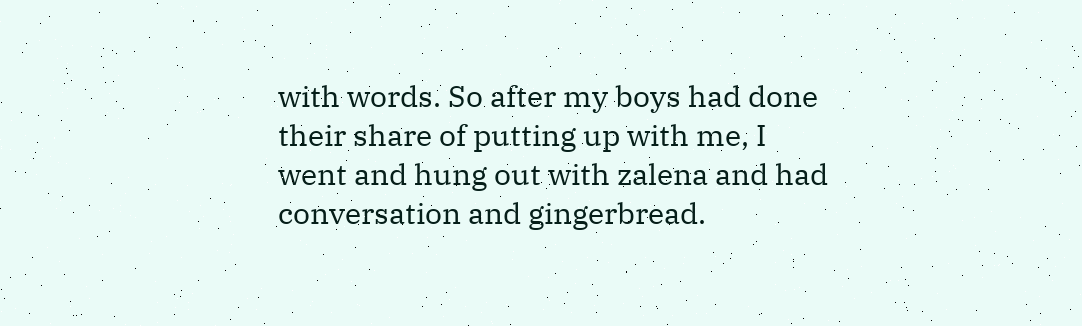with words. So after my boys had done their share of putting up with me, I went and hung out with zalena and had conversation and gingerbread.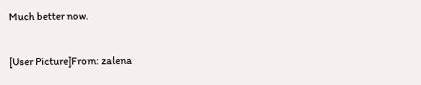Much better now.

[User Picture]From: zalena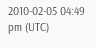2010-02-05 04:49 pm (UTC)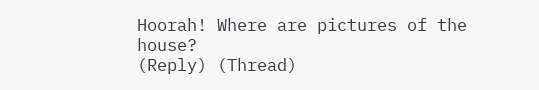Hoorah! Where are pictures of the house?
(Reply) (Thread)